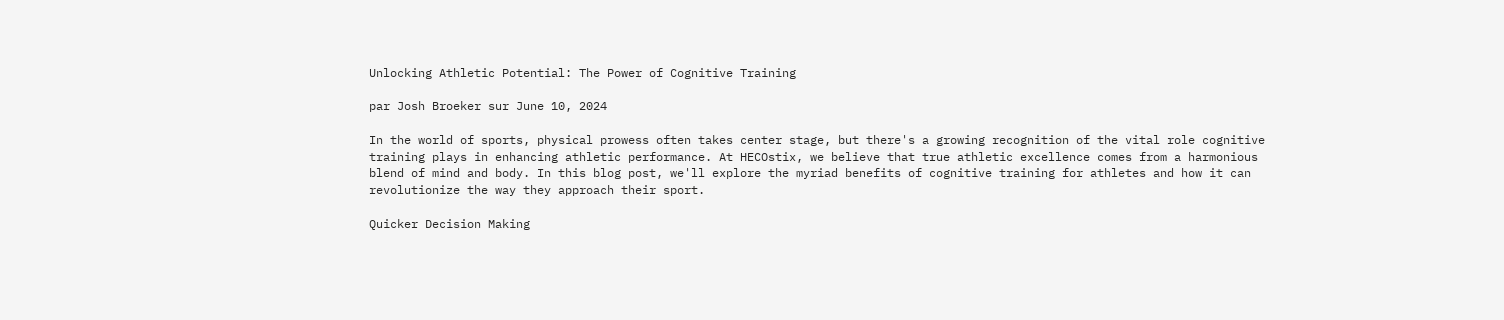Unlocking Athletic Potential: The Power of Cognitive Training

par Josh Broeker sur June 10, 2024

In the world of sports, physical prowess often takes center stage, but there's a growing recognition of the vital role cognitive training plays in enhancing athletic performance. At HECOstix, we believe that true athletic excellence comes from a harmonious blend of mind and body. In this blog post, we'll explore the myriad benefits of cognitive training for athletes and how it can revolutionize the way they approach their sport.

Quicker Decision Making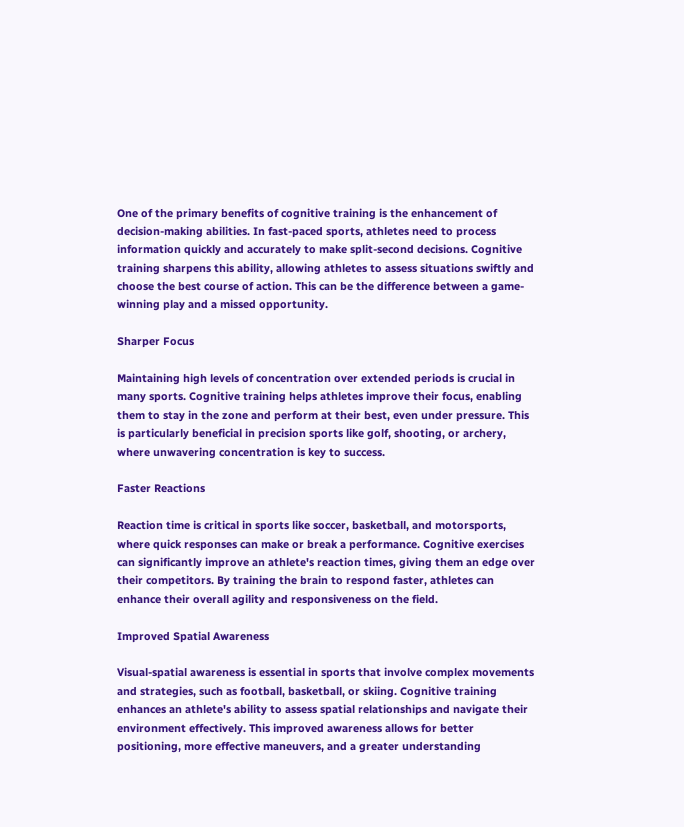One of the primary benefits of cognitive training is the enhancement of decision-making abilities. In fast-paced sports, athletes need to process information quickly and accurately to make split-second decisions. Cognitive training sharpens this ability, allowing athletes to assess situations swiftly and choose the best course of action. This can be the difference between a game-winning play and a missed opportunity.

Sharper Focus

Maintaining high levels of concentration over extended periods is crucial in many sports. Cognitive training helps athletes improve their focus, enabling them to stay in the zone and perform at their best, even under pressure. This is particularly beneficial in precision sports like golf, shooting, or archery, where unwavering concentration is key to success.

Faster Reactions

Reaction time is critical in sports like soccer, basketball, and motorsports, where quick responses can make or break a performance. Cognitive exercises can significantly improve an athlete's reaction times, giving them an edge over their competitors. By training the brain to respond faster, athletes can enhance their overall agility and responsiveness on the field.

Improved Spatial Awareness

Visual-spatial awareness is essential in sports that involve complex movements and strategies, such as football, basketball, or skiing. Cognitive training enhances an athlete's ability to assess spatial relationships and navigate their environment effectively. This improved awareness allows for better positioning, more effective maneuvers, and a greater understanding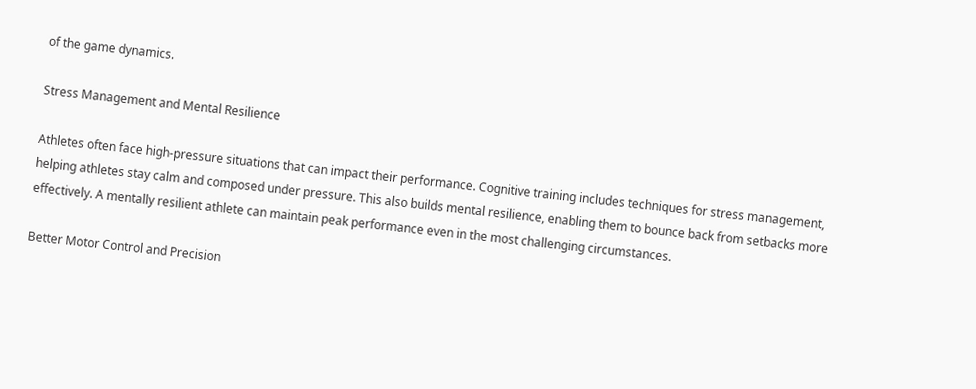of the game dynamics.

Stress Management and Mental Resilience

Athletes often face high-pressure situations that can impact their performance. Cognitive training includes techniques for stress management, helping athletes stay calm and composed under pressure. This also builds mental resilience, enabling them to bounce back from setbacks more effectively. A mentally resilient athlete can maintain peak performance even in the most challenging circumstances.

Better Motor Control and Precision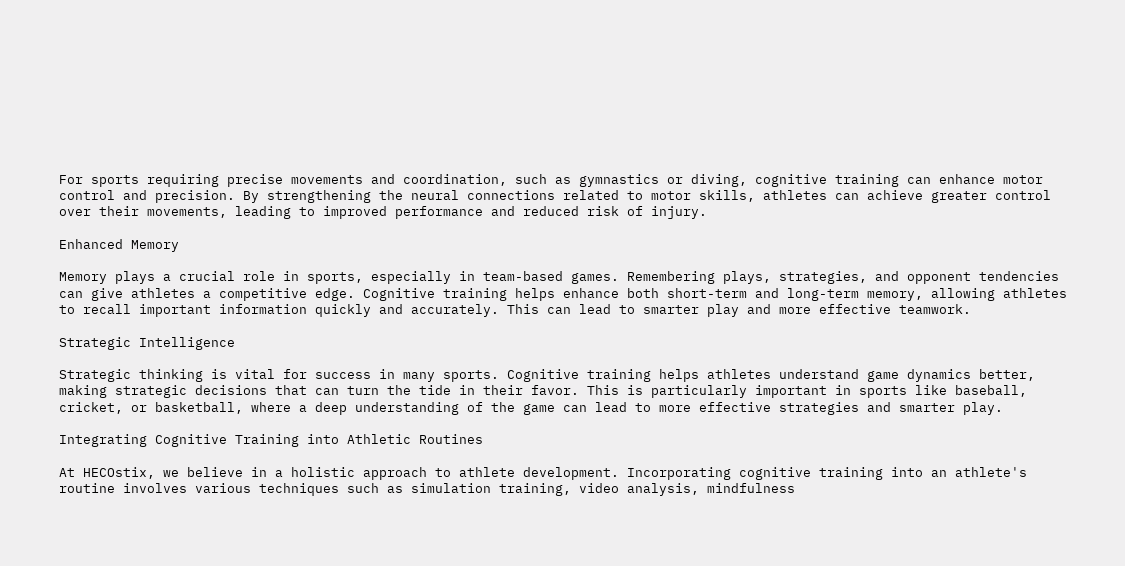For sports requiring precise movements and coordination, such as gymnastics or diving, cognitive training can enhance motor control and precision. By strengthening the neural connections related to motor skills, athletes can achieve greater control over their movements, leading to improved performance and reduced risk of injury.

Enhanced Memory

Memory plays a crucial role in sports, especially in team-based games. Remembering plays, strategies, and opponent tendencies can give athletes a competitive edge. Cognitive training helps enhance both short-term and long-term memory, allowing athletes to recall important information quickly and accurately. This can lead to smarter play and more effective teamwork.

Strategic Intelligence

Strategic thinking is vital for success in many sports. Cognitive training helps athletes understand game dynamics better, making strategic decisions that can turn the tide in their favor. This is particularly important in sports like baseball, cricket, or basketball, where a deep understanding of the game can lead to more effective strategies and smarter play.

Integrating Cognitive Training into Athletic Routines

At HECOstix, we believe in a holistic approach to athlete development. Incorporating cognitive training into an athlete's routine involves various techniques such as simulation training, video analysis, mindfulness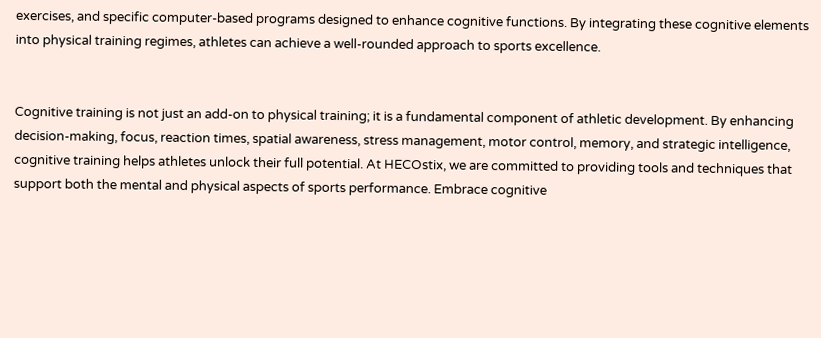exercises, and specific computer-based programs designed to enhance cognitive functions. By integrating these cognitive elements into physical training regimes, athletes can achieve a well-rounded approach to sports excellence.


Cognitive training is not just an add-on to physical training; it is a fundamental component of athletic development. By enhancing decision-making, focus, reaction times, spatial awareness, stress management, motor control, memory, and strategic intelligence, cognitive training helps athletes unlock their full potential. At HECOstix, we are committed to providing tools and techniques that support both the mental and physical aspects of sports performance. Embrace cognitive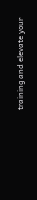training and elevate your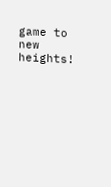game to new heights!